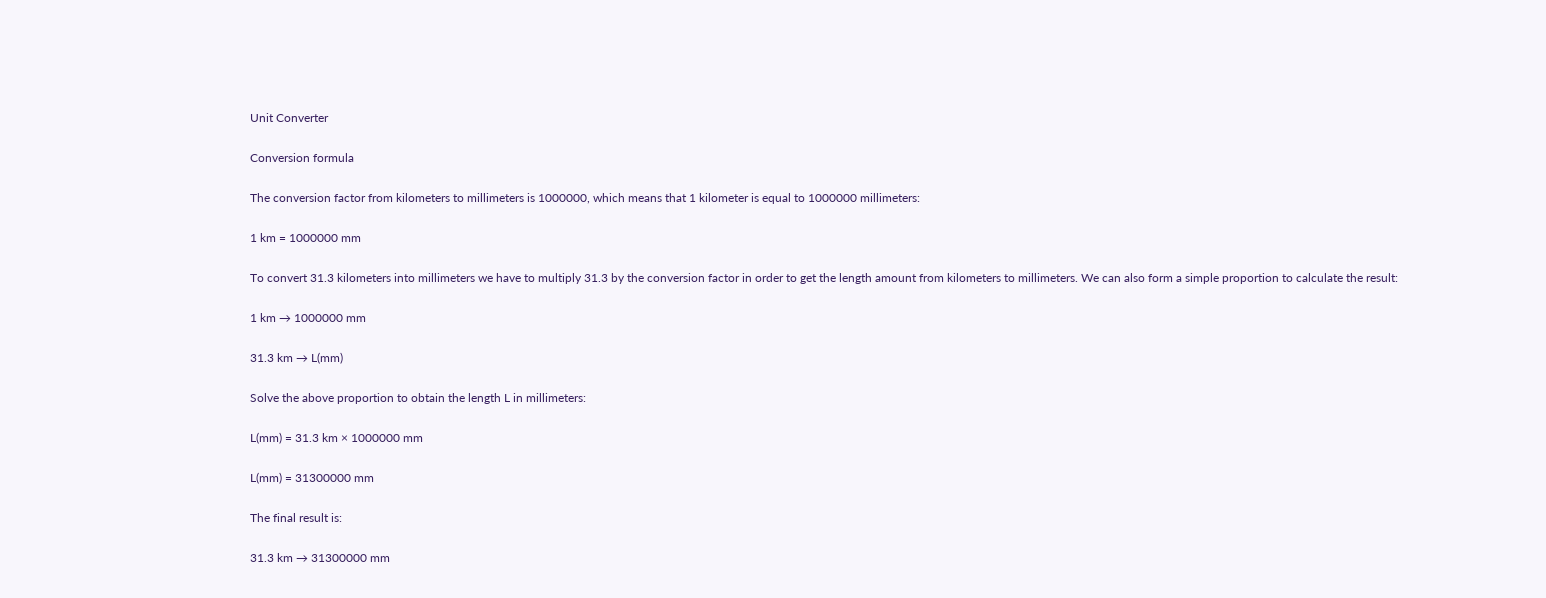Unit Converter

Conversion formula

The conversion factor from kilometers to millimeters is 1000000, which means that 1 kilometer is equal to 1000000 millimeters:

1 km = 1000000 mm

To convert 31.3 kilometers into millimeters we have to multiply 31.3 by the conversion factor in order to get the length amount from kilometers to millimeters. We can also form a simple proportion to calculate the result:

1 km → 1000000 mm

31.3 km → L(mm)

Solve the above proportion to obtain the length L in millimeters:

L(mm) = 31.3 km × 1000000 mm

L(mm) = 31300000 mm

The final result is:

31.3 km → 31300000 mm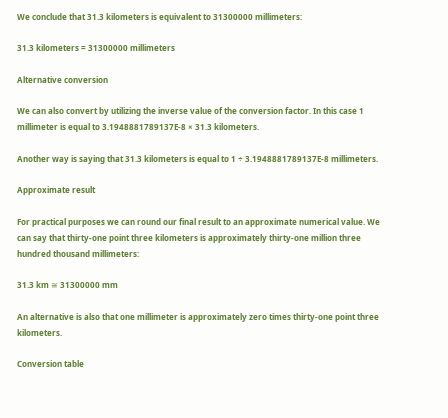We conclude that 31.3 kilometers is equivalent to 31300000 millimeters:

31.3 kilometers = 31300000 millimeters

Alternative conversion

We can also convert by utilizing the inverse value of the conversion factor. In this case 1 millimeter is equal to 3.1948881789137E-8 × 31.3 kilometers.

Another way is saying that 31.3 kilometers is equal to 1 ÷ 3.1948881789137E-8 millimeters.

Approximate result

For practical purposes we can round our final result to an approximate numerical value. We can say that thirty-one point three kilometers is approximately thirty-one million three hundred thousand millimeters:

31.3 km ≅ 31300000 mm

An alternative is also that one millimeter is approximately zero times thirty-one point three kilometers.

Conversion table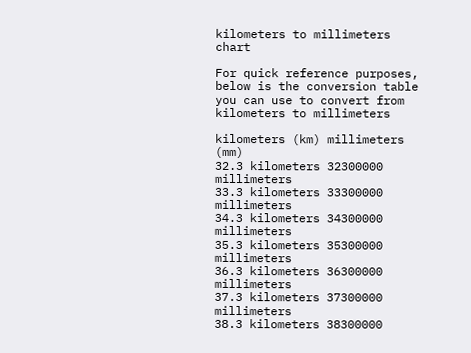kilometers to millimeters chart

For quick reference purposes, below is the conversion table you can use to convert from kilometers to millimeters

kilometers (km) millimeters (mm)
32.3 kilometers 32300000 millimeters
33.3 kilometers 33300000 millimeters
34.3 kilometers 34300000 millimeters
35.3 kilometers 35300000 millimeters
36.3 kilometers 36300000 millimeters
37.3 kilometers 37300000 millimeters
38.3 kilometers 38300000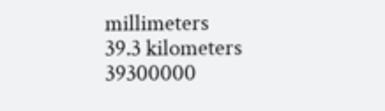millimeters
39.3 kilometers 39300000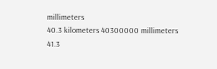millimeters
40.3 kilometers 40300000 millimeters
41.3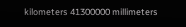kilometers 41300000 millimeters